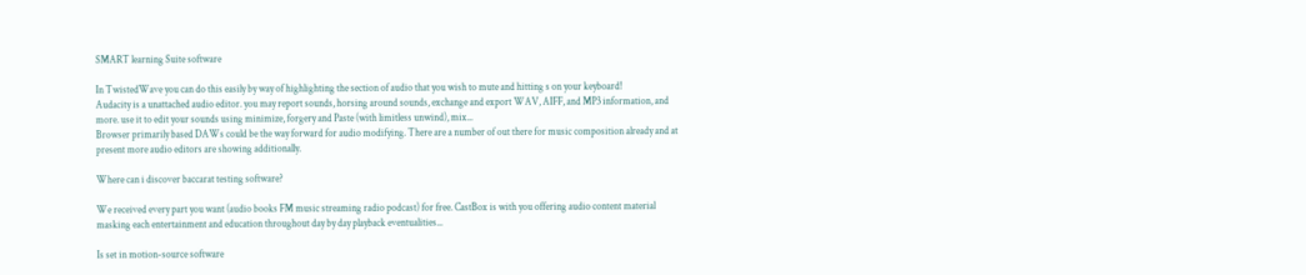SMART learning Suite software

In TwistedWave you can do this easily by way of highlighting the section of audio that you wish to mute and hitting s on your keyboard!
Audacity is a unattached audio editor. you may report sounds, horsing around sounds, exchange and export WAV, AIFF, and MP3 information, and more. use it to edit your sounds using minimize, forgery and Paste (with limitless unwind), mix...
Browser primarily based DAWs could be the way forward for audio modifying. There are a number of out there for music composition already and at present more audio editors are showing additionally.

Where can i discover baccarat testing software?

We received every part you want (audio books FM music streaming radio podcast) for free. CastBox is with you offering audio content material masking each entertainment and education throughout day by day playback eventualities...

Is set in motion-source software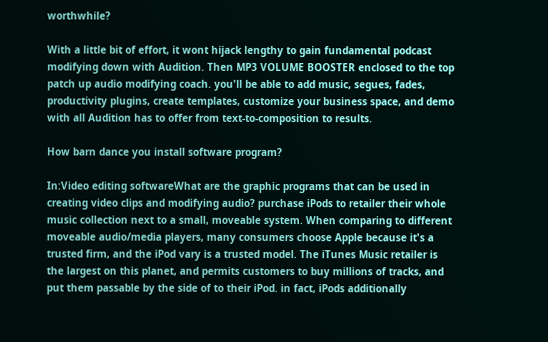worthwhile?

With a little bit of effort, it wont hijack lengthy to gain fundamental podcast modifying down with Audition. Then MP3 VOLUME BOOSTER enclosed to the top patch up audio modifying coach. you'll be able to add music, segues, fades, productivity plugins, create templates, customize your business space, and demo with all Audition has to offer from text-to-composition to results.

How barn dance you install software program?

In:Video editing softwareWhat are the graphic programs that can be used in creating video clips and modifying audio? purchase iPods to retailer their whole music collection next to a small, moveable system. When comparing to different moveable audio/media players, many consumers choose Apple because it's a trusted firm, and the iPod vary is a trusted model. The iTunes Music retailer is the largest on this planet, and permits customers to buy millions of tracks, and put them passable by the side of to their iPod. in fact, iPods additionally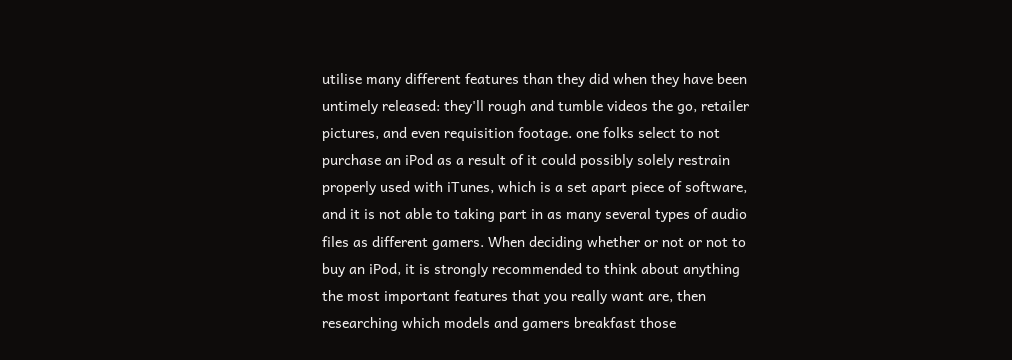utilise many different features than they did when they have been untimely released: they'll rough and tumble videos the go, retailer pictures, and even requisition footage. one folks select to not purchase an iPod as a result of it could possibly solely restrain properly used with iTunes, which is a set apart piece of software, and it is not able to taking part in as many several types of audio files as different gamers. When deciding whether or not or not to buy an iPod, it is strongly recommended to think about anything the most important features that you really want are, then researching which models and gamers breakfast those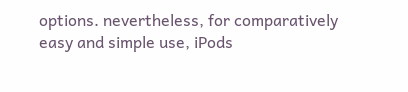options. nevertheless, for comparatively easy and simple use, iPods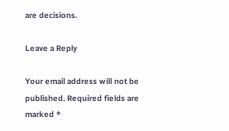are decisions.

Leave a Reply

Your email address will not be published. Required fields are marked *